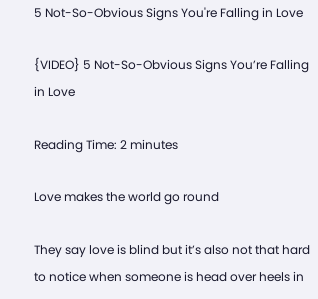5 Not-So-Obvious Signs You're Falling in Love

{VIDEO} 5 Not-So-Obvious Signs You’re Falling in Love

Reading Time: 2 minutes

Love makes the world go round

They say love is blind but it’s also not that hard to notice when someone is head over heels in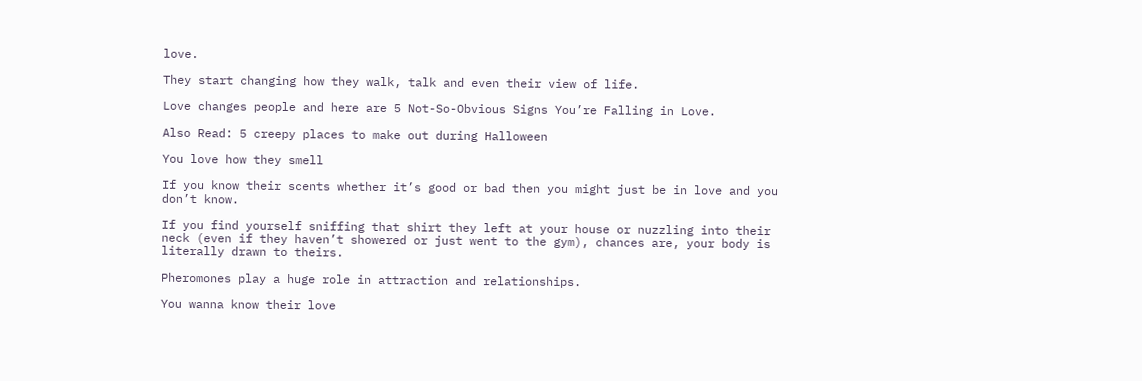love.

They start changing how they walk, talk and even their view of life.

Love changes people and here are 5 Not-So-Obvious Signs You’re Falling in Love.

Also Read: 5 creepy places to make out during Halloween

You love how they smell

If you know their scents whether it’s good or bad then you might just be in love and you don’t know.

If you find yourself sniffing that shirt they left at your house or nuzzling into their neck (even if they haven’t showered or just went to the gym), chances are, your body is literally drawn to theirs.

Pheromones play a huge role in attraction and relationships.

You wanna know their love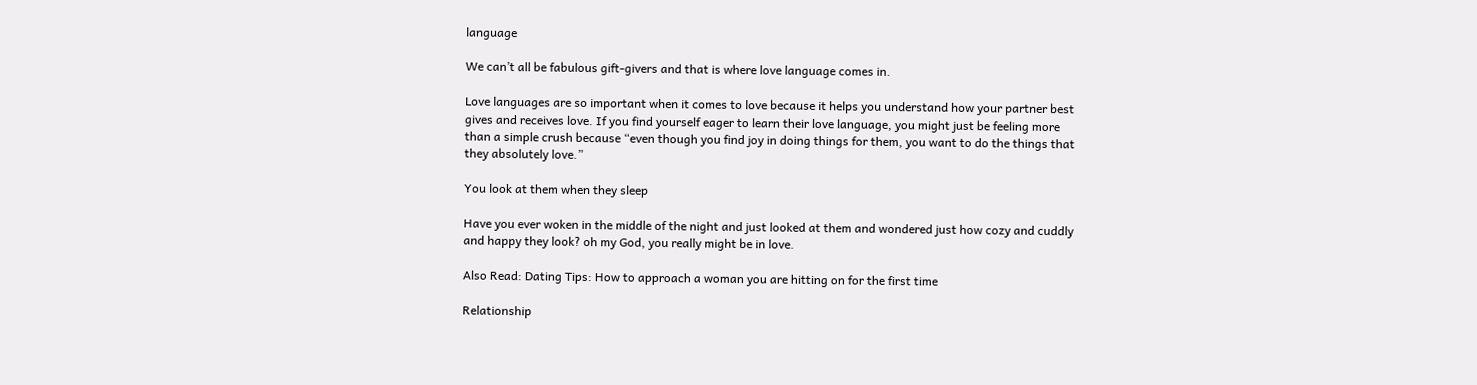language

We can’t all be fabulous gift-givers and that is where love language comes in.

Love languages are so important when it comes to love because it helps you understand how your partner best gives and receives love. If you find yourself eager to learn their love language, you might just be feeling more than a simple crush because “even though you find joy in doing things for them, you want to do the things that they absolutely love.”

You look at them when they sleep

Have you ever woken in the middle of the night and just looked at them and wondered just how cozy and cuddly and happy they look? oh my God, you really might be in love.

Also Read: Dating Tips: How to approach a woman you are hitting on for the first time

Relationship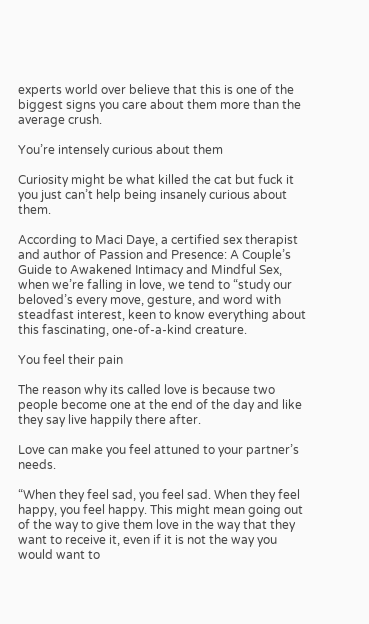experts world over believe that this is one of the biggest signs you care about them more than the average crush.

You’re intensely curious about them

Curiosity might be what killed the cat but fuck it you just can’t help being insanely curious about them.

According to Maci Daye, a certified sex therapist and author of Passion and Presence: A Couple’s Guide to Awakened Intimacy and Mindful Sex, when we’re falling in love, we tend to “study our beloved’s every move, gesture, and word with steadfast interest, keen to know everything about this fascinating, one-of-a-kind creature.

You feel their pain

The reason why its called love is because two people become one at the end of the day and like they say live happily there after.

Love can make you feel attuned to your partner’s needs.

“When they feel sad, you feel sad. When they feel happy, you feel happy. This might mean going out of the way to give them love in the way that they want to receive it, even if it is not the way you would want to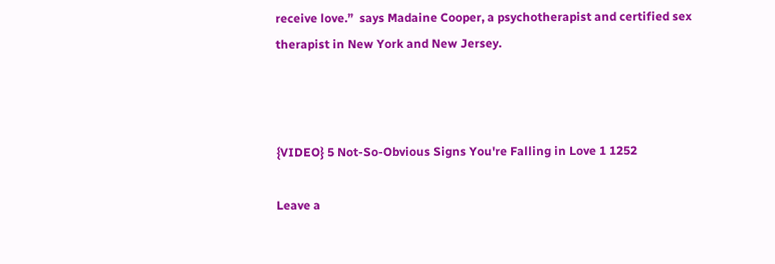receive love.”  says Madaine Cooper, a psychotherapist and certified sex therapist in New York and New Jersey.



{VIDEO} 5 Not-So-Obvious Signs You're Falling in Love 1 1252

Leave a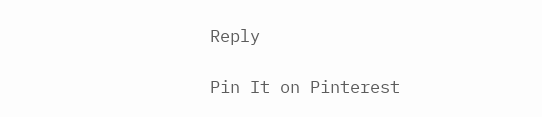Reply

Pin It on Pinterest